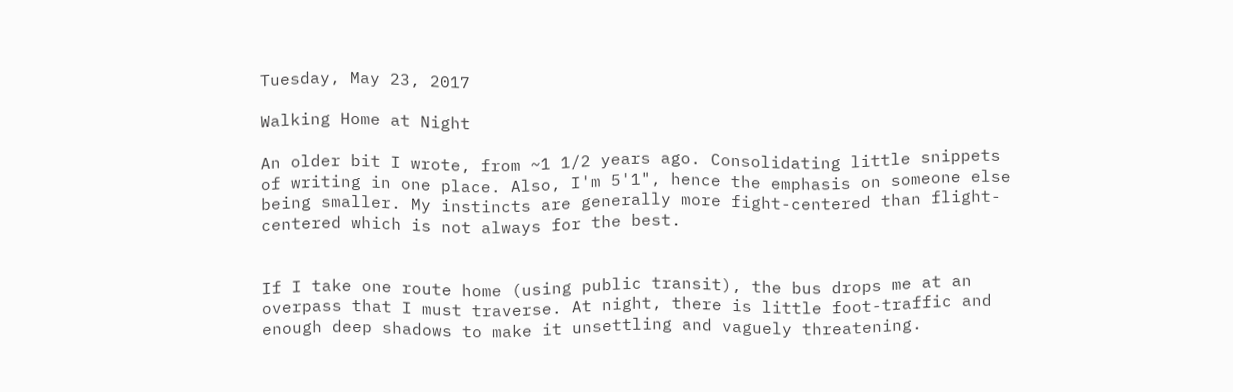Tuesday, May 23, 2017

Walking Home at Night

An older bit I wrote, from ~1 1/2 years ago. Consolidating little snippets of writing in one place. Also, I'm 5'1", hence the emphasis on someone else being smaller. My instincts are generally more fight-centered than flight-centered which is not always for the best.


If I take one route home (using public transit), the bus drops me at an overpass that I must traverse. At night, there is little foot-traffic and enough deep shadows to make it unsettling and vaguely threatening.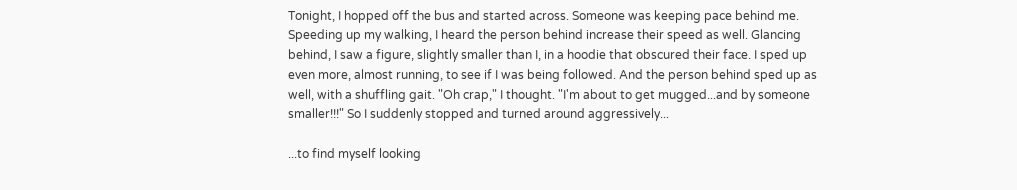Tonight, I hopped off the bus and started across. Someone was keeping pace behind me. Speeding up my walking, I heard the person behind increase their speed as well. Glancing behind, I saw a figure, slightly smaller than I, in a hoodie that obscured their face. I sped up even more, almost running, to see if I was being followed. And the person behind sped up as well, with a shuffling gait. "Oh crap," I thought. "I'm about to get mugged...and by someone smaller!!!" So I suddenly stopped and turned around aggressively...

...to find myself looking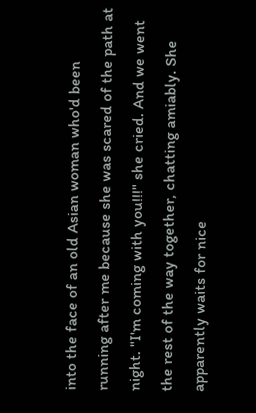into the face of an old Asian woman who'd been running after me because she was scared of the path at night. "I'm coming with you!!!" she cried. And we went the rest of the way together, chatting amiably. She apparently waits for nice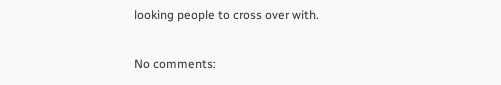looking people to cross over with.

No comments: